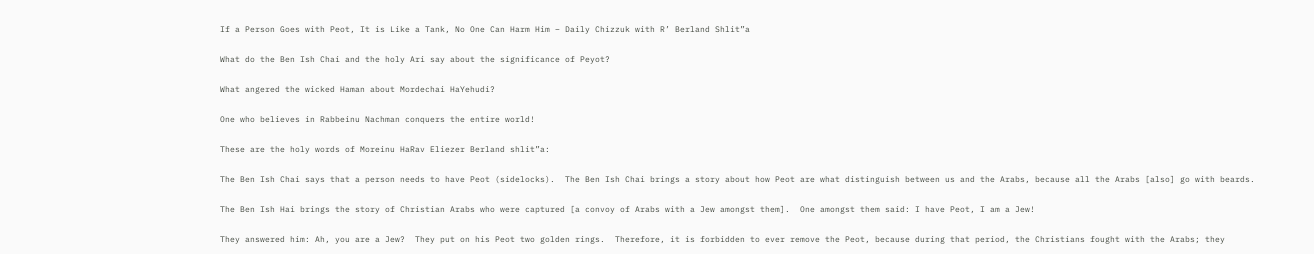If a Person Goes with Peot, It is Like a Tank, No One Can Harm Him – Daily Chizzuk with R’ Berland Shlit”a

What do the Ben Ish Chai and the holy Ari say about the significance of Peyot?

What angered the wicked Haman about Mordechai HaYehudi?

One who believes in Rabbeinu Nachman conquers the entire world!

These are the holy words of Moreinu HaRav Eliezer Berland shlit”a:

The Ben Ish Chai says that a person needs to have Peot (sidelocks).  The Ben Ish Chai brings a story about how Peot are what distinguish between us and the Arabs, because all the Arabs [also] go with beards.

The Ben Ish Hai brings the story of Christian Arabs who were captured [a convoy of Arabs with a Jew amongst them].  One amongst them said: I have Peot, I am a Jew!

They answered him: Ah, you are a Jew?  They put on his Peot two golden rings.  Therefore, it is forbidden to ever remove the Peot, because during that period, the Christians fought with the Arabs; they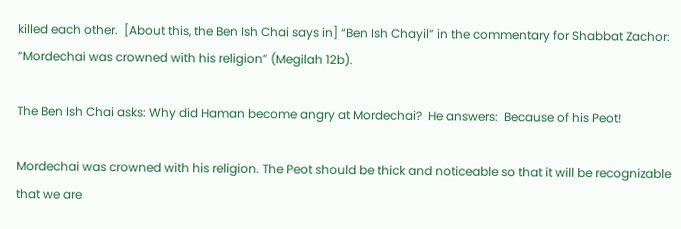killed each other.  [About this, the Ben Ish Chai says in] “Ben Ish Chayil” in the commentary for Shabbat Zachor: “Mordechai was crowned with his religion” (Megilah 12b).

The Ben Ish Chai asks: Why did Haman become angry at Mordechai?  He answers:  Because of his Peot!

Mordechai was crowned with his religion. The Peot should be thick and noticeable so that it will be recognizable that we are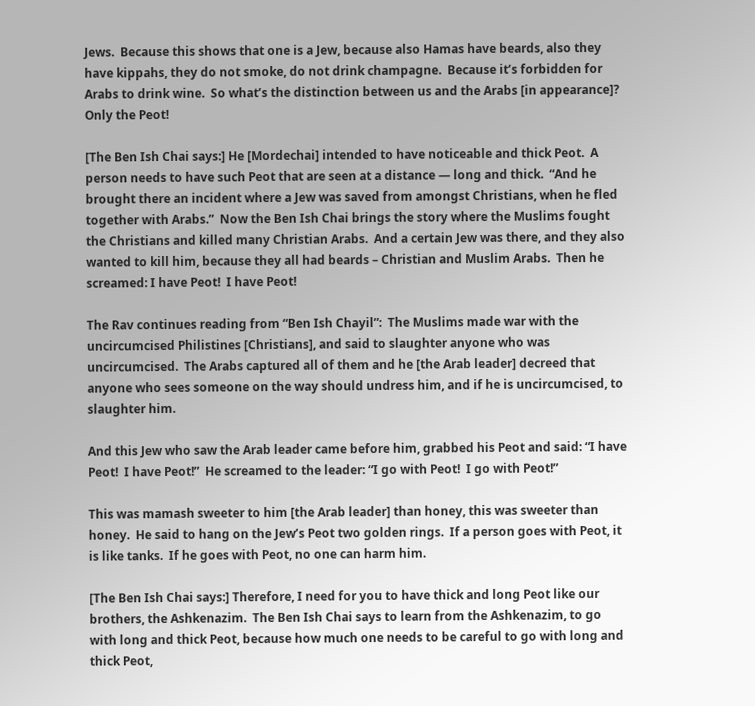Jews.  Because this shows that one is a Jew, because also Hamas have beards, also they have kippahs, they do not smoke, do not drink champagne.  Because it’s forbidden for Arabs to drink wine.  So what’s the distinction between us and the Arabs [in appearance]?  Only the Peot!

[The Ben Ish Chai says:] He [Mordechai] intended to have noticeable and thick Peot.  A person needs to have such Peot that are seen at a distance — long and thick.  “And he brought there an incident where a Jew was saved from amongst Christians, when he fled together with Arabs.”  Now the Ben Ish Chai brings the story where the Muslims fought the Christians and killed many Christian Arabs.  And a certain Jew was there, and they also wanted to kill him, because they all had beards – Christian and Muslim Arabs.  Then he screamed: I have Peot!  I have Peot!

The Rav continues reading from “Ben Ish Chayil”:  The Muslims made war with the uncircumcised Philistines [Christians], and said to slaughter anyone who was uncircumcised.  The Arabs captured all of them and he [the Arab leader] decreed that anyone who sees someone on the way should undress him, and if he is uncircumcised, to slaughter him.

And this Jew who saw the Arab leader came before him, grabbed his Peot and said: “I have Peot!  I have Peot!”  He screamed to the leader: “I go with Peot!  I go with Peot!”

This was mamash sweeter to him [the Arab leader] than honey, this was sweeter than honey.  He said to hang on the Jew’s Peot two golden rings.  If a person goes with Peot, it is like tanks.  If he goes with Peot, no one can harm him.

[The Ben Ish Chai says:] Therefore, I need for you to have thick and long Peot like our brothers, the Ashkenazim.  The Ben Ish Chai says to learn from the Ashkenazim, to go with long and thick Peot, because how much one needs to be careful to go with long and thick Peot,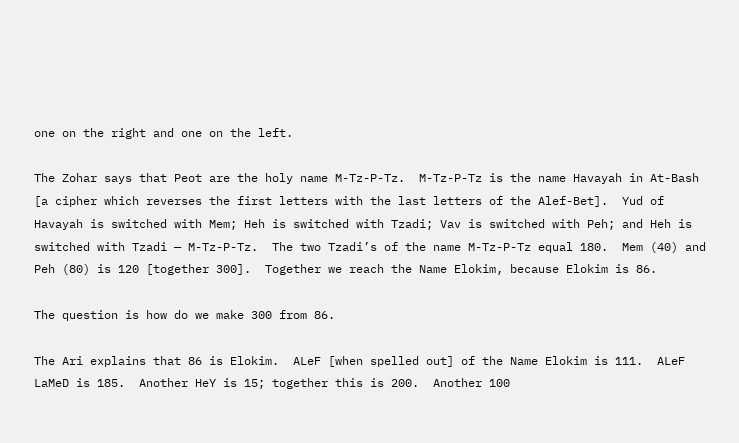one on the right and one on the left.

The Zohar says that Peot are the holy name M-Tz-P-Tz.  M-Tz-P-Tz is the name Havayah in At-Bash [a cipher which reverses the first letters with the last letters of the Alef-Bet].  Yud of Havayah is switched with Mem; Heh is switched with Tzadi; Vav is switched with Peh; and Heh is switched with Tzadi — M-Tz-P-Tz.  The two Tzadi’s of the name M-Tz-P-Tz equal 180.  Mem (40) and Peh (80) is 120 [together 300].  Together we reach the Name Elokim, because Elokim is 86.

The question is how do we make 300 from 86.

The Ari explains that 86 is Elokim.  ALeF [when spelled out] of the Name Elokim is 111.  ALeF LaMeD is 185.  Another HeY is 15; together this is 200.  Another 100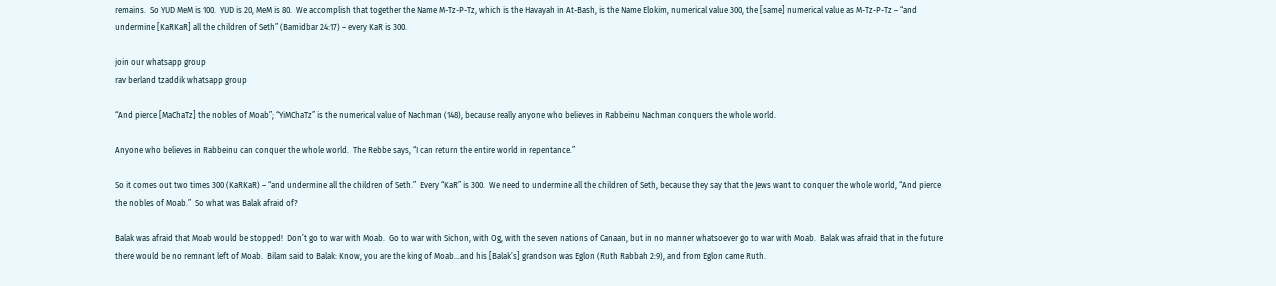remains.  So YUD MeM is 100.  YUD is 20, MeM is 80.  We accomplish that together the Name M-Tz-P-Tz, which is the Havayah in At-Bash, is the Name Elokim, numerical value 300, the [same] numerical value as M-Tz-P-Tz – “and undermine [KaRKaR] all the children of Seth” (Bamidbar 24:17) – every KaR is 300.

join our whatsapp group
rav berland tzaddik whatsapp group

“And pierce [MaChaTz] the nobles of Moab”; “YiMChaTz” is the numerical value of Nachman (148), because really anyone who believes in Rabbeinu Nachman conquers the whole world.

Anyone who believes in Rabbeinu can conquer the whole world.  The Rebbe says, “I can return the entire world in repentance.”

So it comes out two times 300 (KaRKaR) – “and undermine all the children of Seth.”  Every “KaR” is 300.  We need to undermine all the children of Seth, because they say that the Jews want to conquer the whole world, “And pierce the nobles of Moab.”  So what was Balak afraid of?

Balak was afraid that Moab would be stopped!  Don’t go to war with Moab.  Go to war with Sichon, with Og, with the seven nations of Canaan, but in no manner whatsoever go to war with Moab.  Balak was afraid that in the future there would be no remnant left of Moab.  Bilam said to Balak: Know, you are the king of Moab…and his [Balak’s] grandson was Eglon (Ruth Rabbah 2:9), and from Eglon came Ruth.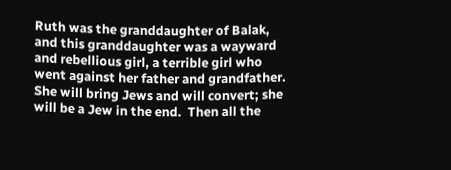Ruth was the granddaughter of Balak, and this granddaughter was a wayward and rebellious girl, a terrible girl who went against her father and grandfather.  She will bring Jews and will convert; she will be a Jew in the end.  Then all the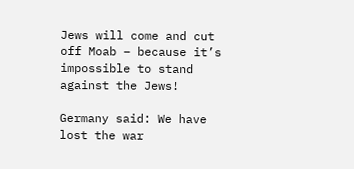Jews will come and cut off Moab – because it’s impossible to stand against the Jews!

Germany said: We have lost the war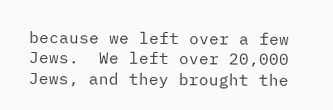because we left over a few Jews.  We left over 20,000 Jews, and they brought the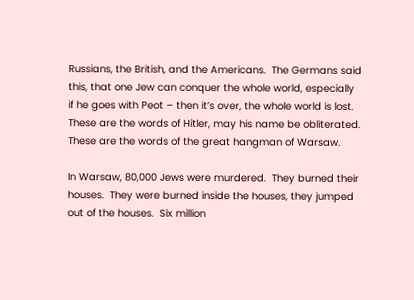Russians, the British, and the Americans.  The Germans said this, that one Jew can conquer the whole world, especially if he goes with Peot – then it’s over, the whole world is lost.  These are the words of Hitler, may his name be obliterated.  These are the words of the great hangman of Warsaw.

In Warsaw, 80,000 Jews were murdered.  They burned their houses.  They were burned inside the houses, they jumped out of the houses.  Six million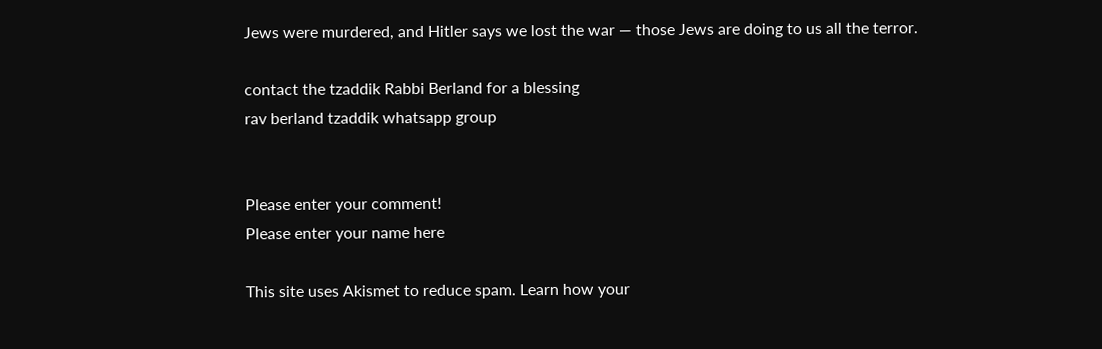Jews were murdered, and Hitler says we lost the war — those Jews are doing to us all the terror.

contact the tzaddik Rabbi Berland for a blessing
rav berland tzaddik whatsapp group


Please enter your comment!
Please enter your name here

This site uses Akismet to reduce spam. Learn how your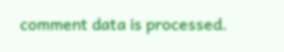comment data is processed.